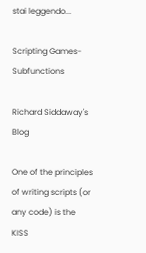stai leggendo...

Scripting Games-Subfunctions

Richard Siddaway's Blog

One of the principles of writing scripts (or any code) is the KISS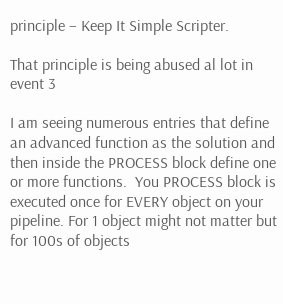principle – Keep It Simple Scripter.

That principle is being abused al lot in event 3

I am seeing numerous entries that define an advanced function as the solution and then inside the PROCESS block define one or more functions.  You PROCESS block is executed once for EVERY object on your pipeline. For 1 object might not matter but for 100s of objects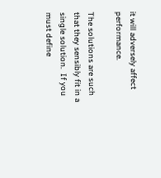it will adversely affect performance.

The solutions are such that they sensibly fit in a single solution.  If you must define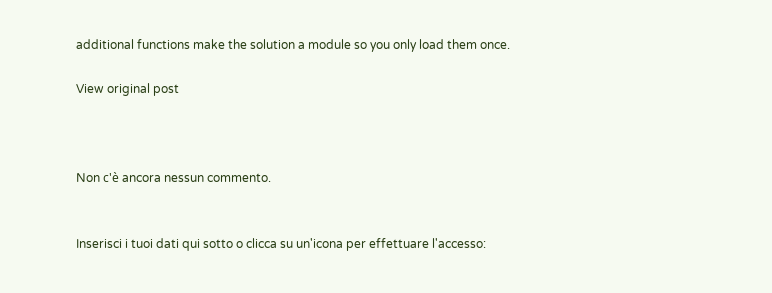additional functions make the solution a module so you only load them once.

View original post



Non c'è ancora nessun commento.


Inserisci i tuoi dati qui sotto o clicca su un'icona per effettuare l'accesso: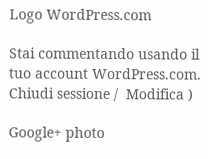Logo WordPress.com

Stai commentando usando il tuo account WordPress.com. Chiudi sessione /  Modifica )

Google+ photo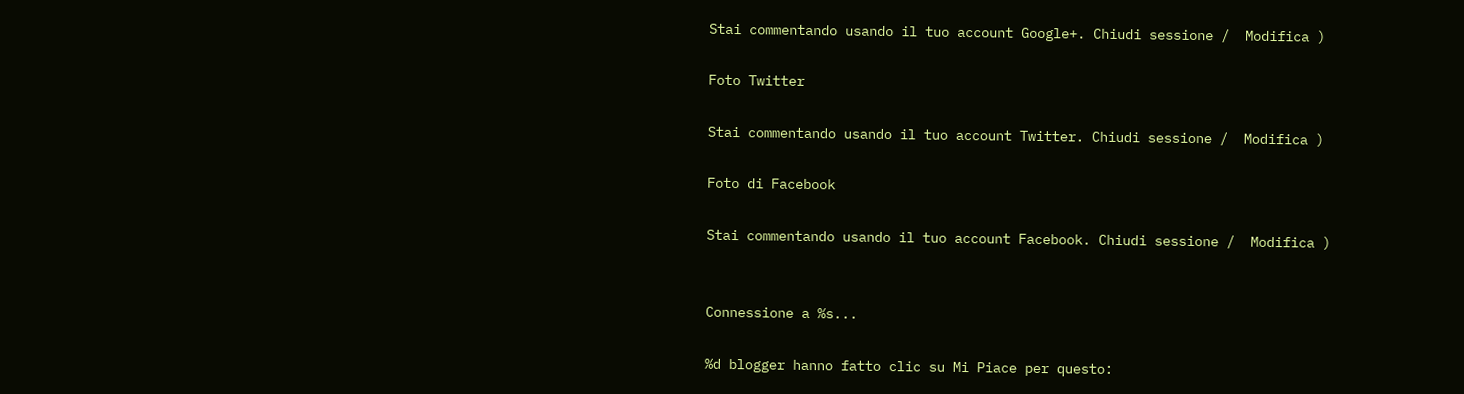Stai commentando usando il tuo account Google+. Chiudi sessione /  Modifica )

Foto Twitter

Stai commentando usando il tuo account Twitter. Chiudi sessione /  Modifica )

Foto di Facebook

Stai commentando usando il tuo account Facebook. Chiudi sessione /  Modifica )


Connessione a %s...

%d blogger hanno fatto clic su Mi Piace per questo: